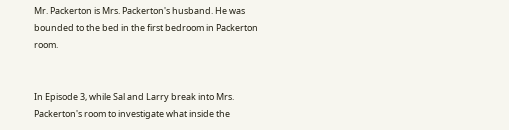Mr. Packerton is Mrs. Packerton's husband. He was bounded to the bed in the first bedroom in Packerton room.


In Episode 3, while Sal and Larry break into Mrs. Packerton's room to investigate what inside the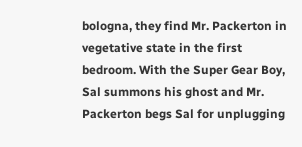bologna, they find Mr. Packerton in vegetative state in the first bedroom. With the Super Gear Boy, Sal summons his ghost and Mr. Packerton begs Sal for unplugging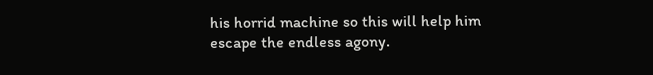his horrid machine so this will help him escape the endless agony.